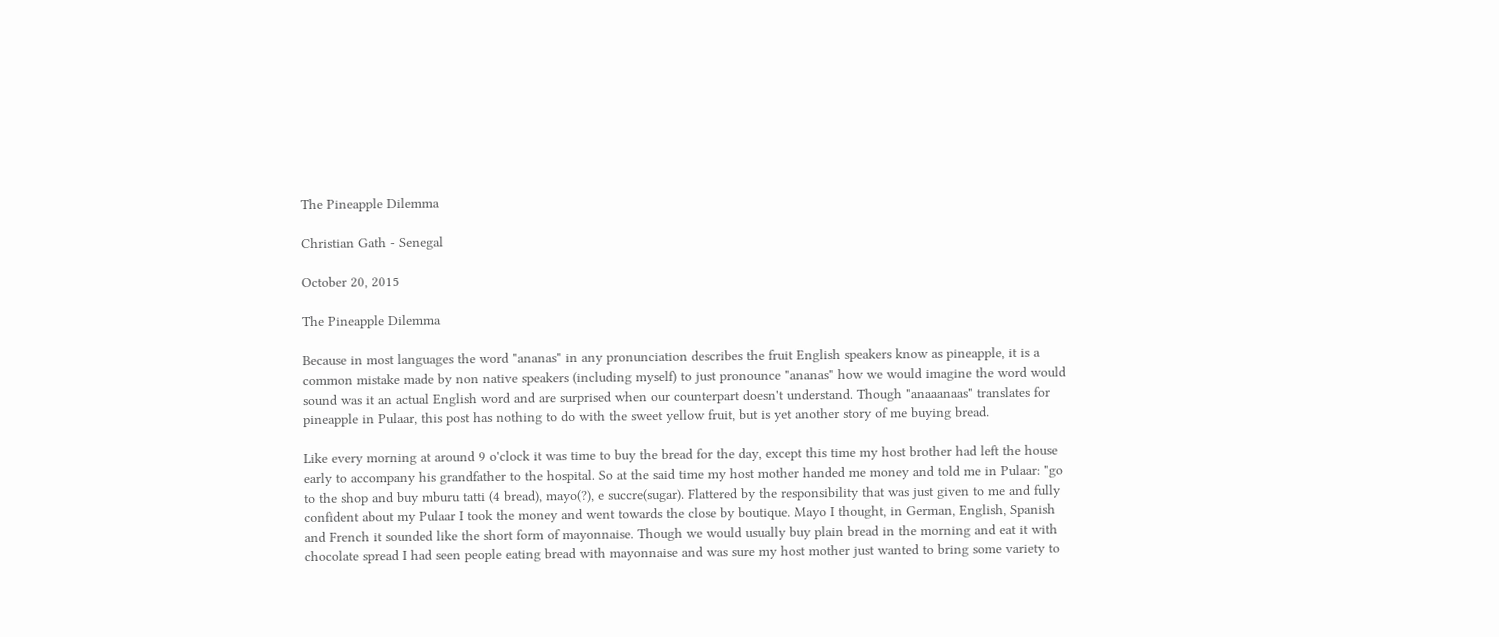The Pineapple Dilemma

Christian Gath - Senegal

October 20, 2015

The Pineapple Dilemma

Because in most languages the word "ananas" in any pronunciation describes the fruit English speakers know as pineapple, it is a common mistake made by non native speakers (including myself) to just pronounce "ananas" how we would imagine the word would sound was it an actual English word and are surprised when our counterpart doesn't understand. Though "anaaanaas" translates for pineapple in Pulaar, this post has nothing to do with the sweet yellow fruit, but is yet another story of me buying bread.

Like every morning at around 9 o'clock it was time to buy the bread for the day, except this time my host brother had left the house early to accompany his grandfather to the hospital. So at the said time my host mother handed me money and told me in Pulaar: "go to the shop and buy mburu tatti (4 bread), mayo(?), e succre(sugar). Flattered by the responsibility that was just given to me and fully confident about my Pulaar I took the money and went towards the close by boutique. Mayo I thought, in German, English, Spanish and French it sounded like the short form of mayonnaise. Though we would usually buy plain bread in the morning and eat it with chocolate spread I had seen people eating bread with mayonnaise and was sure my host mother just wanted to bring some variety to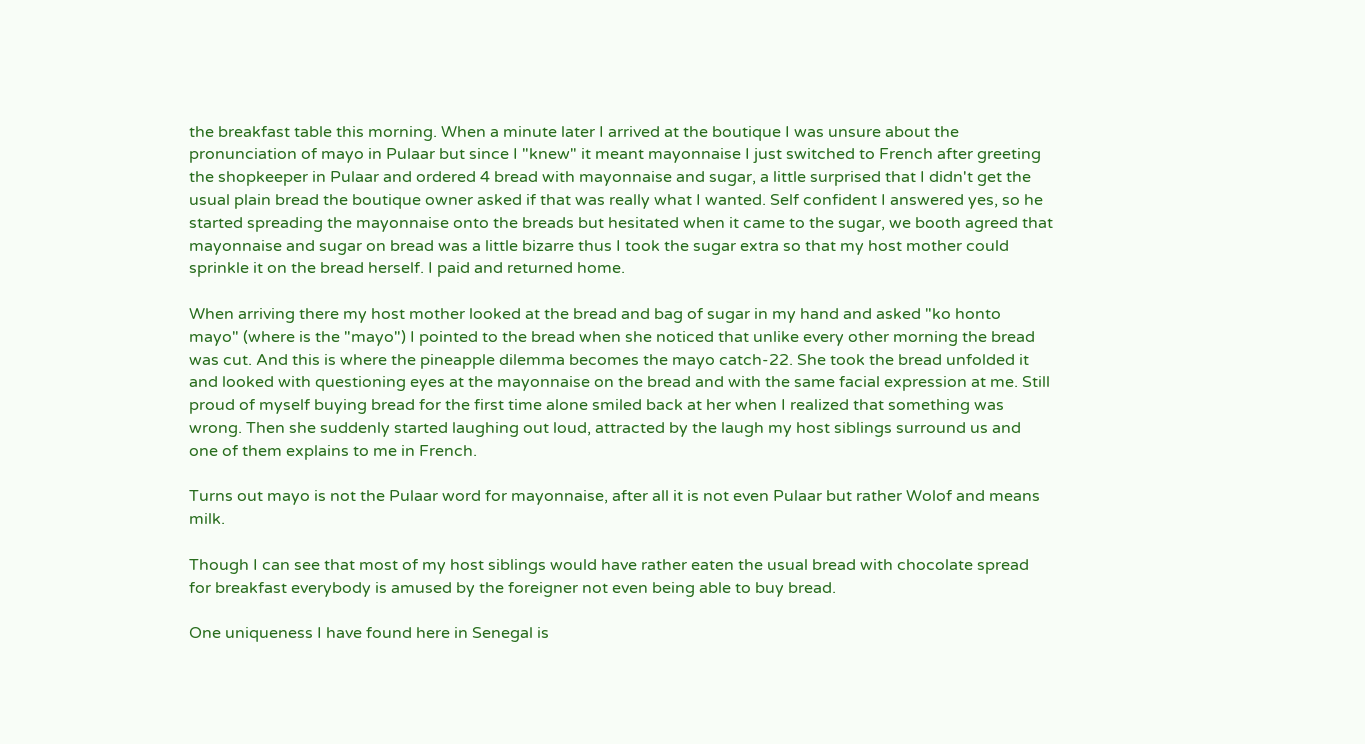the breakfast table this morning. When a minute later I arrived at the boutique I was unsure about the pronunciation of mayo in Pulaar but since I "knew" it meant mayonnaise I just switched to French after greeting the shopkeeper in Pulaar and ordered 4 bread with mayonnaise and sugar, a little surprised that I didn't get the usual plain bread the boutique owner asked if that was really what I wanted. Self confident I answered yes, so he started spreading the mayonnaise onto the breads but hesitated when it came to the sugar, we booth agreed that mayonnaise and sugar on bread was a little bizarre thus I took the sugar extra so that my host mother could sprinkle it on the bread herself. I paid and returned home.

When arriving there my host mother looked at the bread and bag of sugar in my hand and asked "ko honto mayo" (where is the "mayo") I pointed to the bread when she noticed that unlike every other morning the bread was cut. And this is where the pineapple dilemma becomes the mayo catch-22. She took the bread unfolded it and looked with questioning eyes at the mayonnaise on the bread and with the same facial expression at me. Still proud of myself buying bread for the first time alone smiled back at her when I realized that something was wrong. Then she suddenly started laughing out loud, attracted by the laugh my host siblings surround us and one of them explains to me in French.

Turns out mayo is not the Pulaar word for mayonnaise, after all it is not even Pulaar but rather Wolof and means milk.

Though I can see that most of my host siblings would have rather eaten the usual bread with chocolate spread for breakfast everybody is amused by the foreigner not even being able to buy bread.

One uniqueness I have found here in Senegal is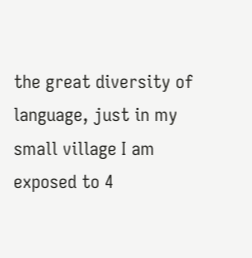the great diversity of language, just in my small village I am exposed to 4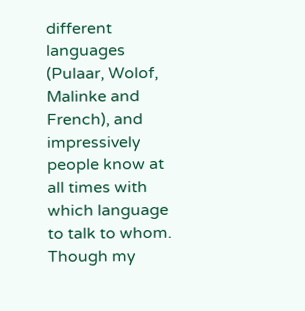different languages (Pulaar, Wolof, Malinke and French), and impressively people know at all times with which language to talk to whom. Though my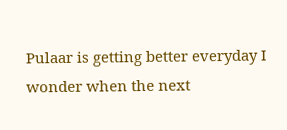Pulaar is getting better everyday I wonder when the next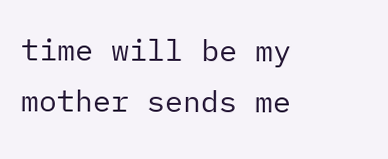time will be my mother sends me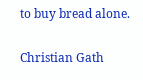to buy bread alone.

Christian Gath